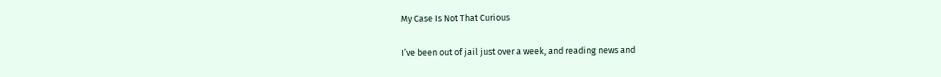My Case Is Not That Curious

I’ve been out of jail just over a week, and reading news and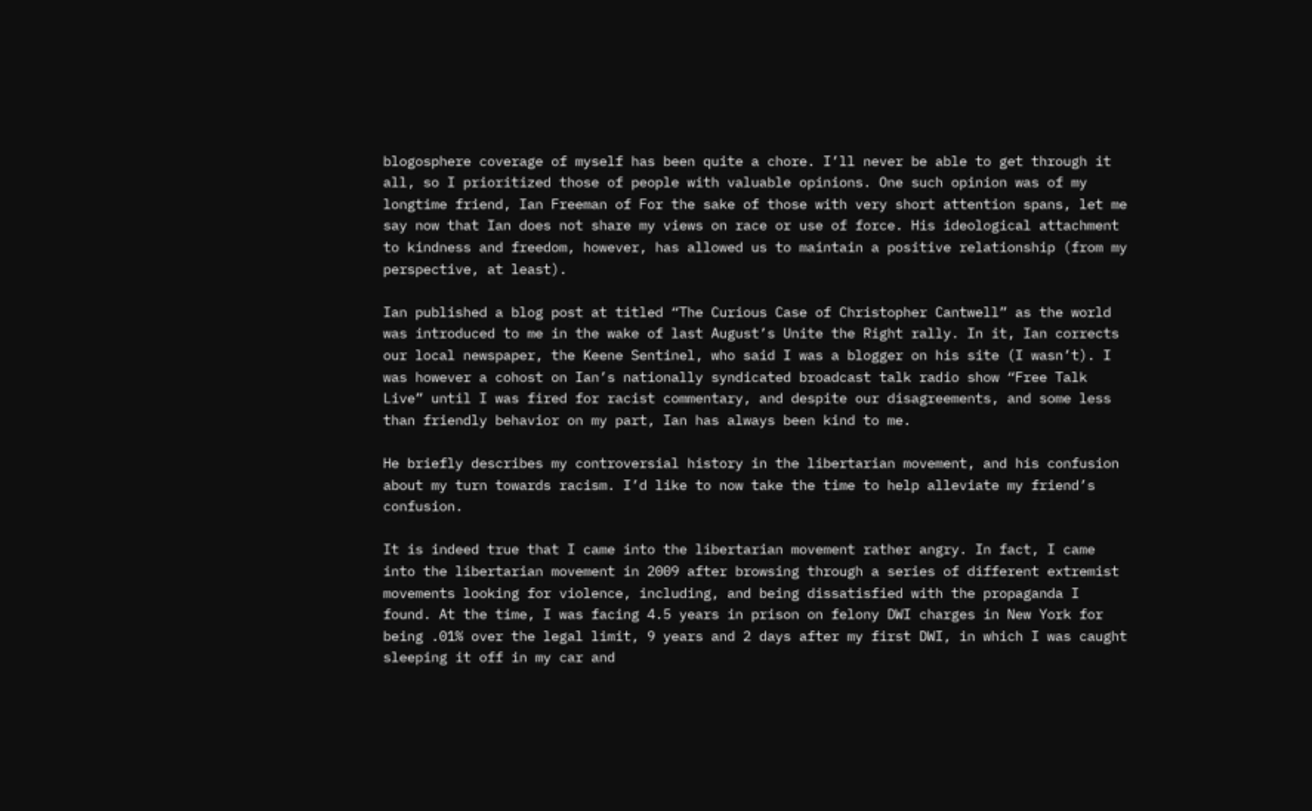blogosphere coverage of myself has been quite a chore. I’ll never be able to get through it all, so I prioritized those of people with valuable opinions. One such opinion was of my longtime friend, Ian Freeman of For the sake of those with very short attention spans, let me say now that Ian does not share my views on race or use of force. His ideological attachment to kindness and freedom, however, has allowed us to maintain a positive relationship (from my perspective, at least).

Ian published a blog post at titled “The Curious Case of Christopher Cantwell” as the world was introduced to me in the wake of last August’s Unite the Right rally. In it, Ian corrects our local newspaper, the Keene Sentinel, who said I was a blogger on his site (I wasn’t). I was however a cohost on Ian’s nationally syndicated broadcast talk radio show “Free Talk Live” until I was fired for racist commentary, and despite our disagreements, and some less than friendly behavior on my part, Ian has always been kind to me.

He briefly describes my controversial history in the libertarian movement, and his confusion about my turn towards racism. I’d like to now take the time to help alleviate my friend’s confusion.

It is indeed true that I came into the libertarian movement rather angry. In fact, I came into the libertarian movement in 2009 after browsing through a series of different extremist movements looking for violence, including, and being dissatisfied with the propaganda I found. At the time, I was facing 4.5 years in prison on felony DWI charges in New York for being .01% over the legal limit, 9 years and 2 days after my first DWI, in which I was caught sleeping it off in my car and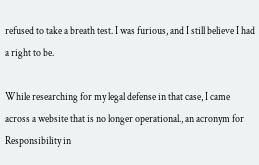refused to take a breath test. I was furious, and I still believe I had a right to be.

While researching for my legal defense in that case, I came across a website that is no longer operational., an acronym for Responsibility in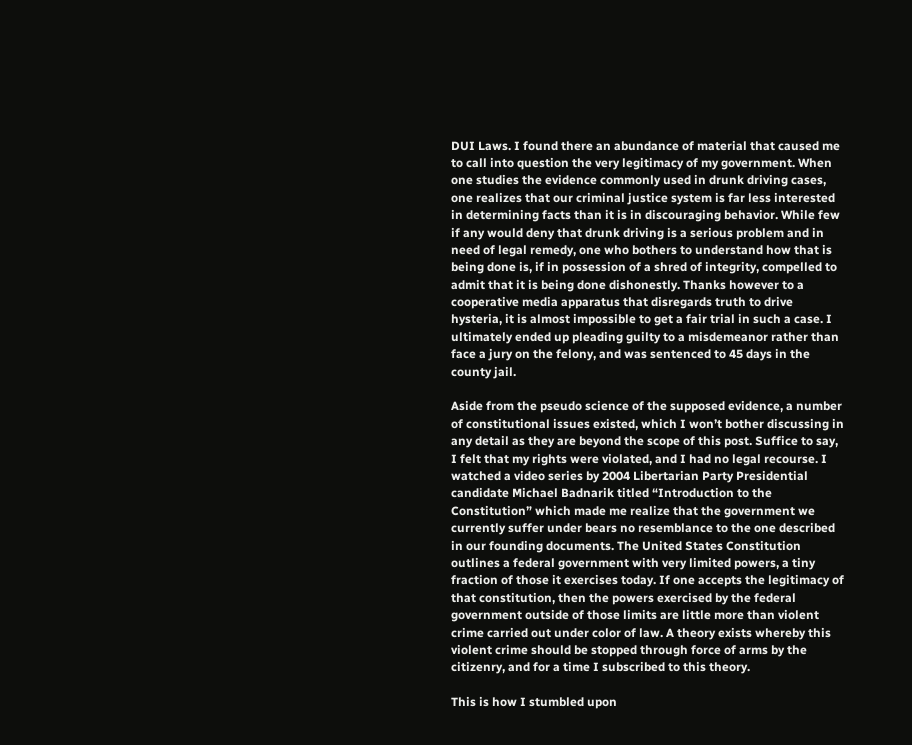DUI Laws. I found there an abundance of material that caused me to call into question the very legitimacy of my government. When one studies the evidence commonly used in drunk driving cases, one realizes that our criminal justice system is far less interested in determining facts than it is in discouraging behavior. While few if any would deny that drunk driving is a serious problem and in need of legal remedy, one who bothers to understand how that is being done is, if in possession of a shred of integrity, compelled to admit that it is being done dishonestly. Thanks however to a cooperative media apparatus that disregards truth to drive hysteria, it is almost impossible to get a fair trial in such a case. I ultimately ended up pleading guilty to a misdemeanor rather than face a jury on the felony, and was sentenced to 45 days in the county jail.

Aside from the pseudo science of the supposed evidence, a number of constitutional issues existed, which I won’t bother discussing in any detail as they are beyond the scope of this post. Suffice to say, I felt that my rights were violated, and I had no legal recourse. I watched a video series by 2004 Libertarian Party Presidential candidate Michael Badnarik titled “Introduction to the Constitution” which made me realize that the government we currently suffer under bears no resemblance to the one described in our founding documents. The United States Constitution outlines a federal government with very limited powers, a tiny fraction of those it exercises today. If one accepts the legitimacy of that constitution, then the powers exercised by the federal government outside of those limits are little more than violent crime carried out under color of law. A theory exists whereby this violent crime should be stopped through force of arms by the citizenry, and for a time I subscribed to this theory.

This is how I stumbled upon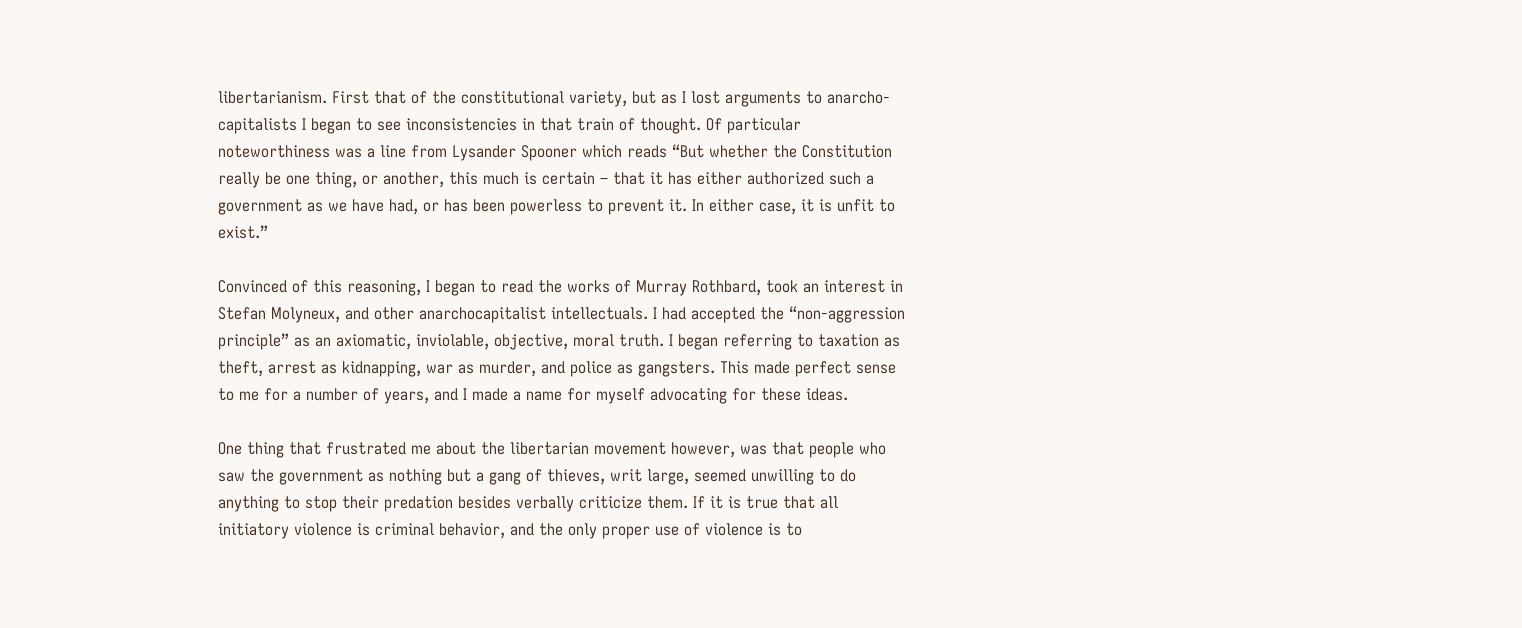libertarianism. First that of the constitutional variety, but as I lost arguments to anarcho-capitalists I began to see inconsistencies in that train of thought. Of particular noteworthiness was a line from Lysander Spooner which reads “But whether the Constitution really be one thing, or another, this much is certain – that it has either authorized such a government as we have had, or has been powerless to prevent it. In either case, it is unfit to exist.”

Convinced of this reasoning, I began to read the works of Murray Rothbard, took an interest in Stefan Molyneux, and other anarchocapitalist intellectuals. I had accepted the “non-aggression principle” as an axiomatic, inviolable, objective, moral truth. I began referring to taxation as theft, arrest as kidnapping, war as murder, and police as gangsters. This made perfect sense to me for a number of years, and I made a name for myself advocating for these ideas.

One thing that frustrated me about the libertarian movement however, was that people who saw the government as nothing but a gang of thieves, writ large, seemed unwilling to do anything to stop their predation besides verbally criticize them. If it is true that all initiatory violence is criminal behavior, and the only proper use of violence is to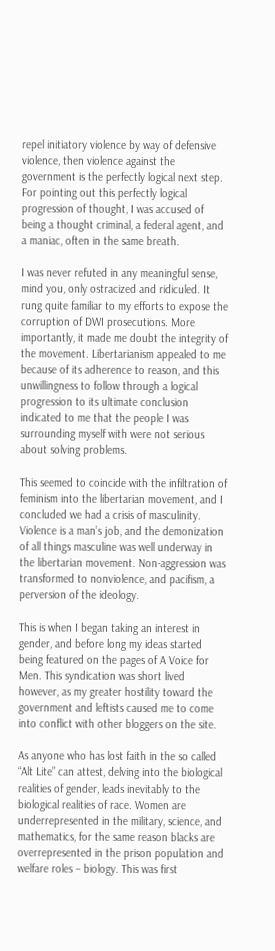repel initiatory violence by way of defensive violence, then violence against the government is the perfectly logical next step. For pointing out this perfectly logical progression of thought, I was accused of being a thought criminal, a federal agent, and a maniac, often in the same breath.

I was never refuted in any meaningful sense, mind you, only ostracized and ridiculed. It rung quite familiar to my efforts to expose the corruption of DWI prosecutions. More importantly, it made me doubt the integrity of the movement. Libertarianism appealed to me because of its adherence to reason, and this unwillingness to follow through a logical progression to its ultimate conclusion indicated to me that the people I was surrounding myself with were not serious about solving problems.

This seemed to coincide with the infiltration of feminism into the libertarian movement, and I concluded we had a crisis of masculinity. Violence is a man’s job, and the demonization of all things masculine was well underway in the libertarian movement. Non-aggression was transformed to nonviolence, and pacifism, a perversion of the ideology.

This is when I began taking an interest in gender, and before long my ideas started being featured on the pages of A Voice for Men. This syndication was short lived however, as my greater hostility toward the government and leftists caused me to come into conflict with other bloggers on the site.

As anyone who has lost faith in the so called “Alt Lite” can attest, delving into the biological realities of gender, leads inevitably to the biological realities of race. Women are underrepresented in the military, science, and mathematics, for the same reason blacks are overrepresented in the prison population and welfare roles – biology. This was first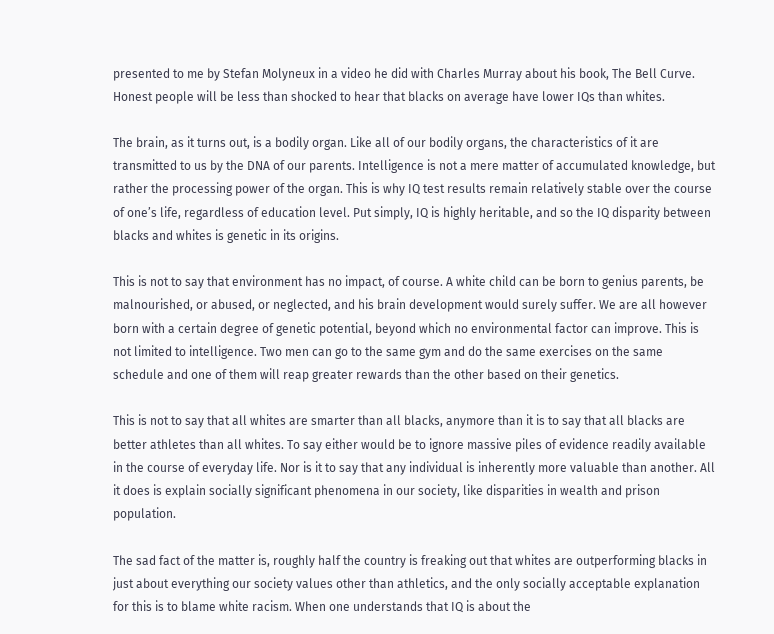presented to me by Stefan Molyneux in a video he did with Charles Murray about his book, The Bell Curve. Honest people will be less than shocked to hear that blacks on average have lower IQs than whites.

The brain, as it turns out, is a bodily organ. Like all of our bodily organs, the characteristics of it are transmitted to us by the DNA of our parents. Intelligence is not a mere matter of accumulated knowledge, but rather the processing power of the organ. This is why IQ test results remain relatively stable over the course of one’s life, regardless of education level. Put simply, IQ is highly heritable, and so the IQ disparity between blacks and whites is genetic in its origins.

This is not to say that environment has no impact, of course. A white child can be born to genius parents, be malnourished, or abused, or neglected, and his brain development would surely suffer. We are all however born with a certain degree of genetic potential, beyond which no environmental factor can improve. This is not limited to intelligence. Two men can go to the same gym and do the same exercises on the same schedule and one of them will reap greater rewards than the other based on their genetics.

This is not to say that all whites are smarter than all blacks, anymore than it is to say that all blacks are better athletes than all whites. To say either would be to ignore massive piles of evidence readily available in the course of everyday life. Nor is it to say that any individual is inherently more valuable than another. All it does is explain socially significant phenomena in our society, like disparities in wealth and prison population.

The sad fact of the matter is, roughly half the country is freaking out that whites are outperforming blacks in just about everything our society values other than athletics, and the only socially acceptable explanation for this is to blame white racism. When one understands that IQ is about the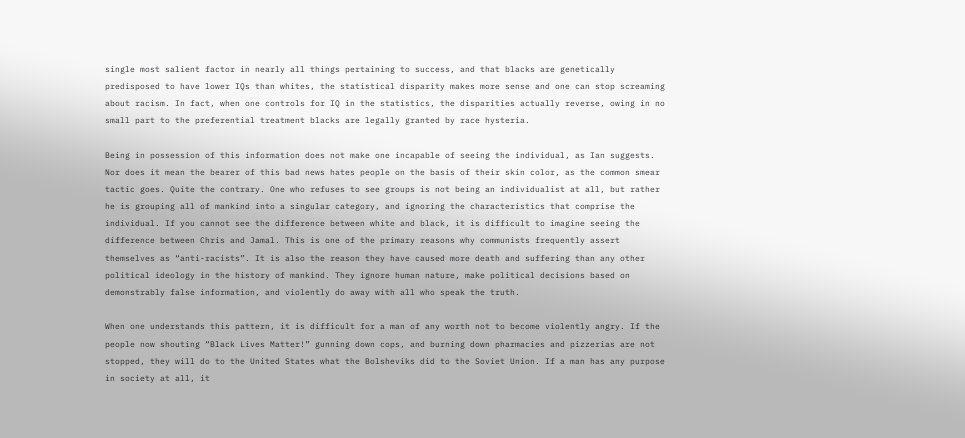single most salient factor in nearly all things pertaining to success, and that blacks are genetically predisposed to have lower IQs than whites, the statistical disparity makes more sense and one can stop screaming about racism. In fact, when one controls for IQ in the statistics, the disparities actually reverse, owing in no small part to the preferential treatment blacks are legally granted by race hysteria.

Being in possession of this information does not make one incapable of seeing the individual, as Ian suggests. Nor does it mean the bearer of this bad news hates people on the basis of their skin color, as the common smear tactic goes. Quite the contrary. One who refuses to see groups is not being an individualist at all, but rather he is grouping all of mankind into a singular category, and ignoring the characteristics that comprise the individual. If you cannot see the difference between white and black, it is difficult to imagine seeing the difference between Chris and Jamal. This is one of the primary reasons why communists frequently assert themselves as “anti-racists”. It is also the reason they have caused more death and suffering than any other political ideology in the history of mankind. They ignore human nature, make political decisions based on demonstrably false information, and violently do away with all who speak the truth.

When one understands this pattern, it is difficult for a man of any worth not to become violently angry. If the people now shouting “Black Lives Matter!” gunning down cops, and burning down pharmacies and pizzerias are not stopped, they will do to the United States what the Bolsheviks did to the Soviet Union. If a man has any purpose in society at all, it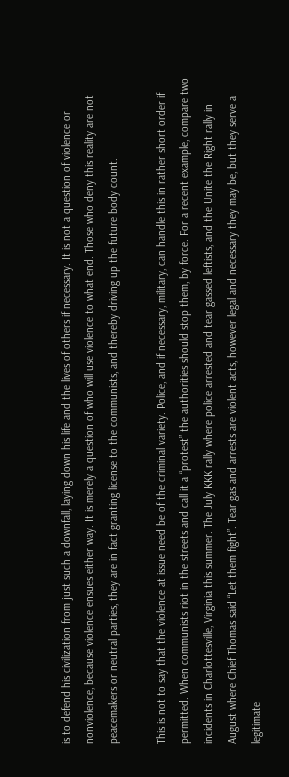is to defend his civilization from just such a downfall, laying down his life and the lives of others if necessary. It is not a question of violence or nonviolence, because violence ensues either way. It is merely a question of who will use violence to what end. Those who deny this reality are not peacemakers or neutral parties, they are in fact granting license to the communists, and thereby driving up the future body count.

This is not to say that the violence at issue need be of the criminal variety. Police, and if necessary, military, can handle this in rather short order if permitted. When communists riot in the streets and call it a “protest” the authorities should stop them, by force. For a recent example, compare two incidents in Charlottesville, Virginia this summer. The July KKK rally where police arrested and tear gassed leftists, and the Unite the Right rally in August where Chief Thomas said “Let them fight”. Tear gas and arrests are violent acts, however legal and necessary they may be, but they serve a legitimate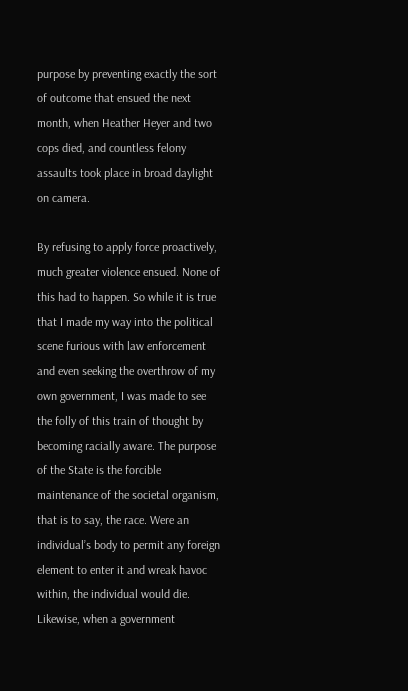purpose by preventing exactly the sort of outcome that ensued the next month, when Heather Heyer and two cops died, and countless felony assaults took place in broad daylight on camera.

By refusing to apply force proactively, much greater violence ensued. None of this had to happen. So while it is true that I made my way into the political scene furious with law enforcement and even seeking the overthrow of my own government, I was made to see the folly of this train of thought by becoming racially aware. The purpose of the State is the forcible maintenance of the societal organism, that is to say, the race. Were an individual’s body to permit any foreign element to enter it and wreak havoc within, the individual would die. Likewise, when a government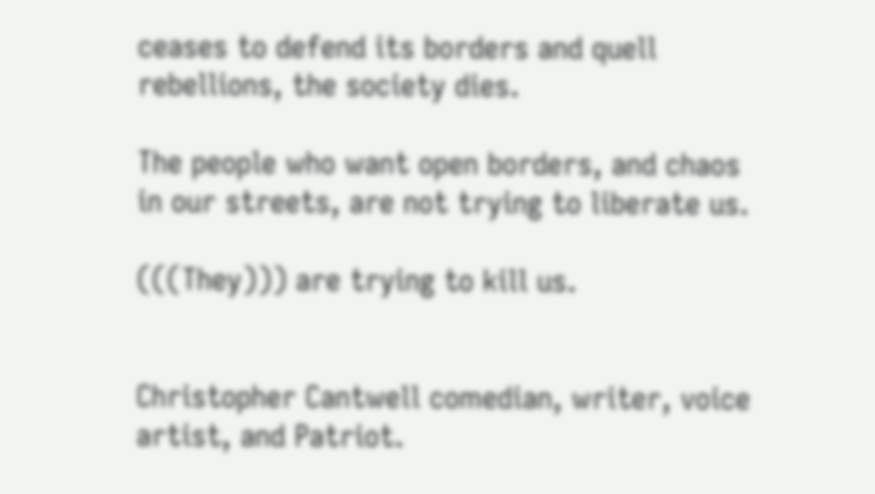ceases to defend its borders and quell rebellions, the society dies.

The people who want open borders, and chaos in our streets, are not trying to liberate us.

(((They))) are trying to kill us.


Christopher Cantwell comedian, writer, voice artist, and Patriot.